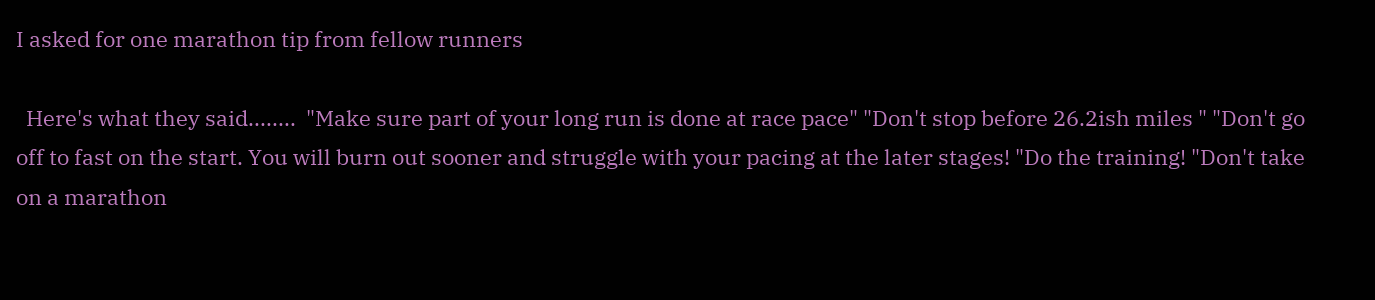I asked for one marathon tip from fellow runners

  Here's what they said........  "Make sure part of your long run is done at race pace" "Don't stop before 26.2ish miles " "Don't go off to fast on the start. You will burn out sooner and struggle with your pacing at the later stages! "Do the training! "Don't take on a marathon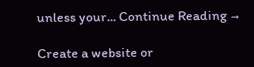unless your... Continue Reading →

Create a website or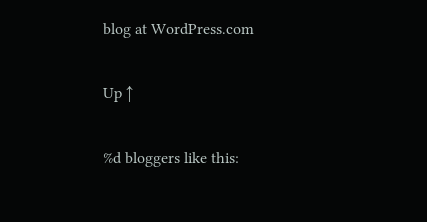blog at WordPress.com

Up ↑

%d bloggers like this: